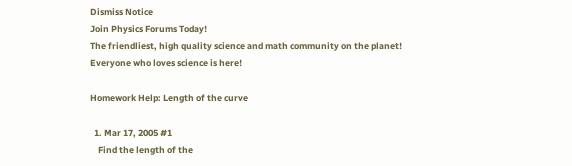Dismiss Notice
Join Physics Forums Today!
The friendliest, high quality science and math community on the planet! Everyone who loves science is here!

Homework Help: Length of the curve

  1. Mar 17, 2005 #1
    Find the length of the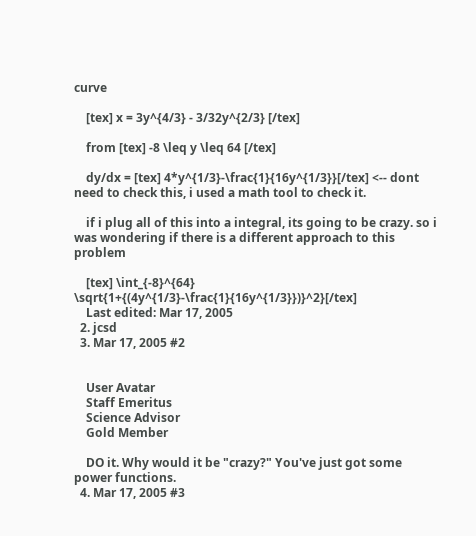curve

    [tex] x = 3y^{4/3} - 3/32y^{2/3} [/tex]

    from [tex] -8 \leq y \leq 64 [/tex]

    dy/dx = [tex] 4*y^{1/3}-\frac{1}{16y^{1/3}}[/tex] <-- dont need to check this, i used a math tool to check it.

    if i plug all of this into a integral, its going to be crazy. so i was wondering if there is a different approach to this problem

    [tex] \int_{-8}^{64} \sqrt{1+{(4y^{1/3}-\frac{1}{16y^{1/3}})}^2}[/tex]
    Last edited: Mar 17, 2005
  2. jcsd
  3. Mar 17, 2005 #2


    User Avatar
    Staff Emeritus
    Science Advisor
    Gold Member

    DO it. Why would it be "crazy?" You've just got some power functions.
  4. Mar 17, 2005 #3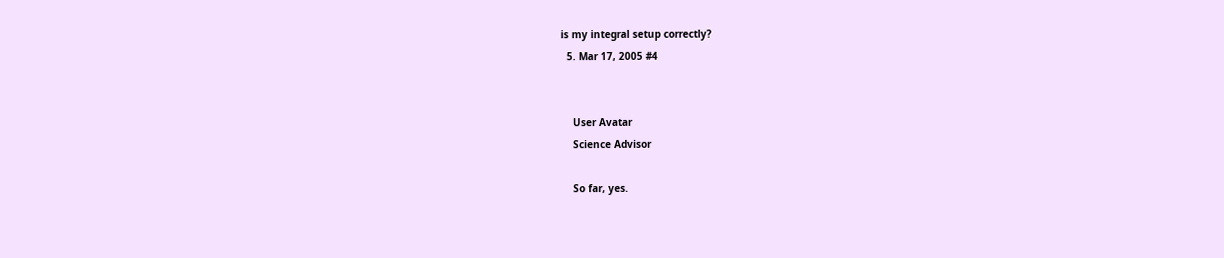is my integral setup correctly?
  5. Mar 17, 2005 #4


    User Avatar
    Science Advisor

    So far, yes.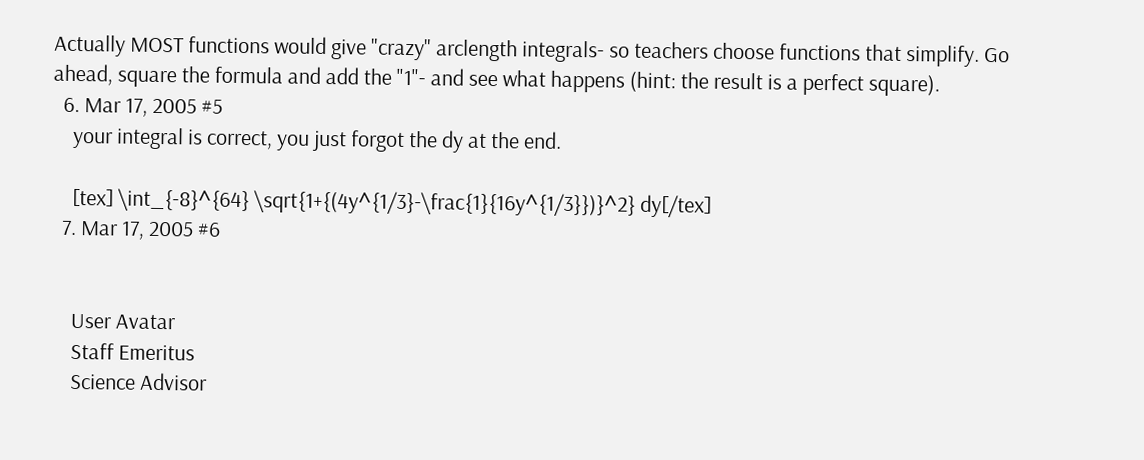Actually MOST functions would give "crazy" arclength integrals- so teachers choose functions that simplify. Go ahead, square the formula and add the "1"- and see what happens (hint: the result is a perfect square).
  6. Mar 17, 2005 #5
    your integral is correct, you just forgot the dy at the end.

    [tex] \int_{-8}^{64} \sqrt{1+{(4y^{1/3}-\frac{1}{16y^{1/3}})}^2} dy[/tex]
  7. Mar 17, 2005 #6


    User Avatar
    Staff Emeritus
    Science Advisor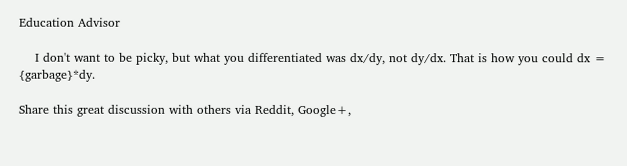Education Advisor

    I don't want to be picky, but what you differentiated was dx/dy, not dy/dx. That is how you could dx = {garbage}*dy.

Share this great discussion with others via Reddit, Google+,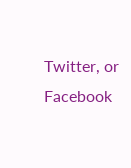Twitter, or Facebook